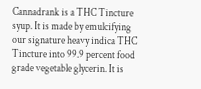Cannadrank is a THC Tincture syup. It is made by emulcifying our signature heavy indica THC Tincture into 99.9 percent food grade vegetable glycerin. It is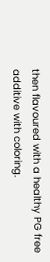then flavoured with a healthy PG free additive with coloring.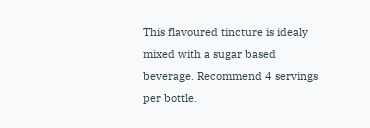This flavoured tincture is idealy mixed with a sugar based beverage. Recommend 4 servings per bottle.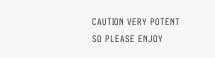CAUTION VERY POTENT SO PLEASE ENJOY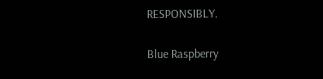RESPONSIBLY.

Blue Raspberry